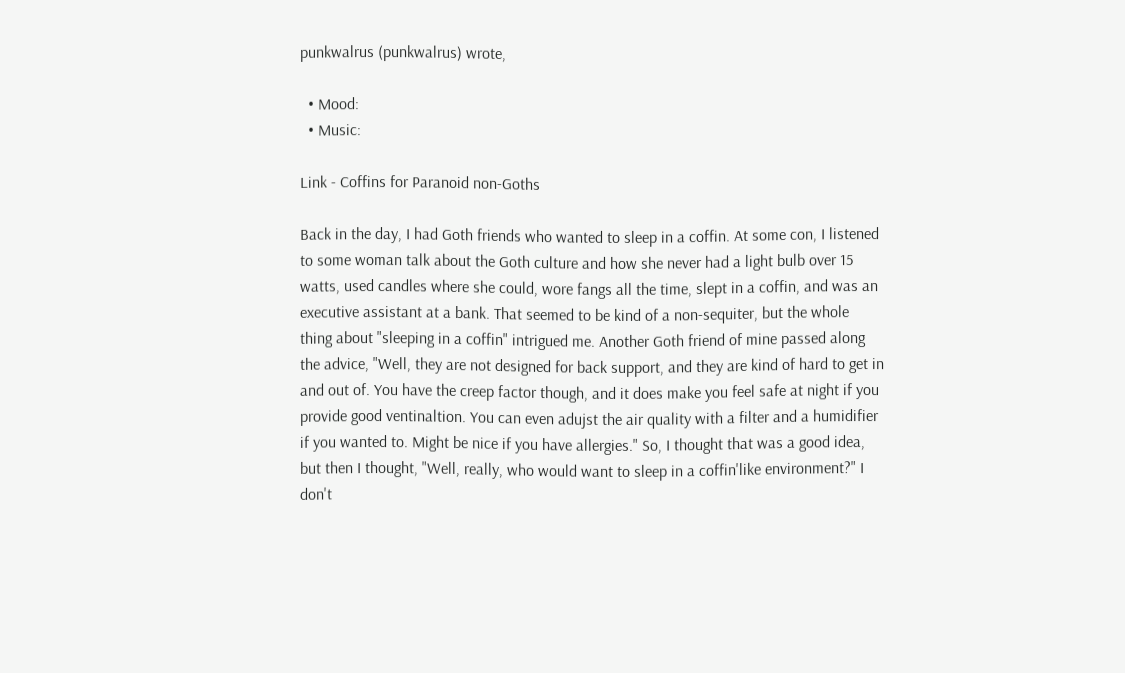punkwalrus (punkwalrus) wrote,

  • Mood:
  • Music:

Link - Coffins for Paranoid non-Goths

Back in the day, I had Goth friends who wanted to sleep in a coffin. At some con, I listened to some woman talk about the Goth culture and how she never had a light bulb over 15 watts, used candles where she could, wore fangs all the time, slept in a coffin, and was an executive assistant at a bank. That seemed to be kind of a non-sequiter, but the whole thing about "sleeping in a coffin" intrigued me. Another Goth friend of mine passed along the advice, "Well, they are not designed for back support, and they are kind of hard to get in and out of. You have the creep factor though, and it does make you feel safe at night if you provide good ventinaltion. You can even adujst the air quality with a filter and a humidifier if you wanted to. Might be nice if you have allergies." So, I thought that was a good idea, but then I thought, "Well, really, who would want to sleep in a coffin'like environment?" I don't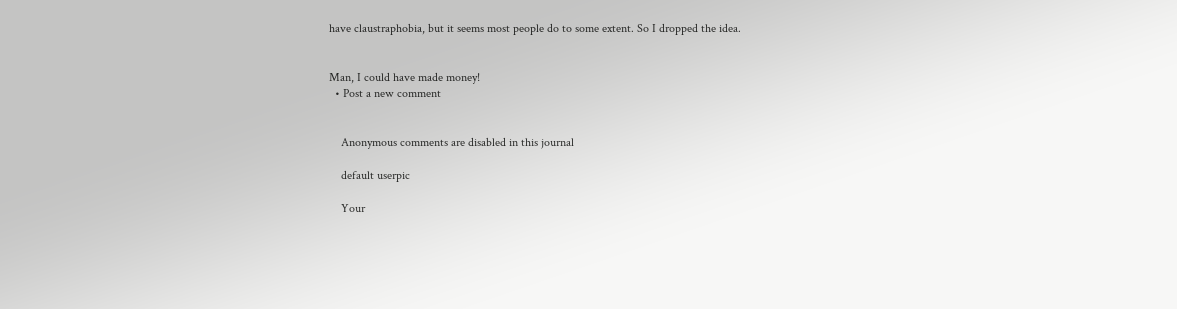have claustraphobia, but it seems most people do to some extent. So I dropped the idea.


Man, I could have made money!
  • Post a new comment


    Anonymous comments are disabled in this journal

    default userpic

    Your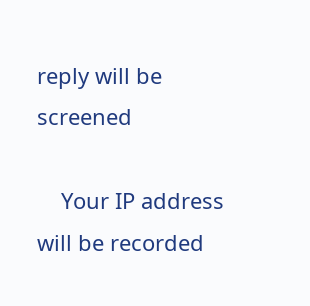reply will be screened

    Your IP address will be recorded